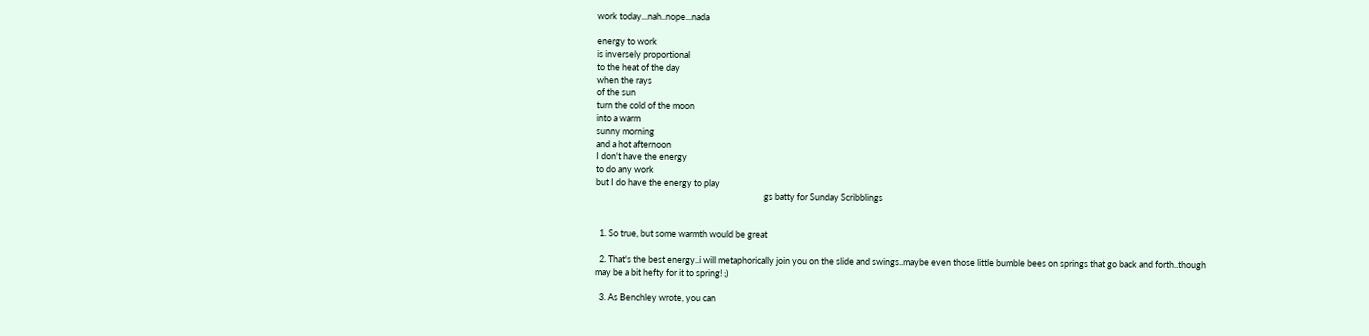work today...nah..nope...nada

energy to work
is inversely proportional
to the heat of the day
when the rays
of the sun
turn the cold of the moon
into a warm
sunny morning
and a hot afternoon
I don't have the energy
to do any work
but I do have the energy to play
                                                                                    gs batty for Sunday Scribblings


  1. So true, but some warmth would be great

  2. That's the best energy..i will metaphorically join you on the slide and swings..maybe even those little bumble bees on springs that go back and forth..though may be a bit hefty for it to spring! ;)

  3. As Benchley wrote, you can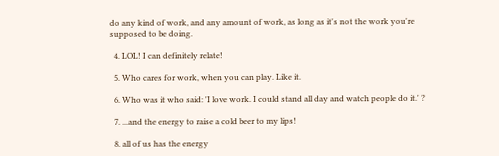do any kind of work, and any amount of work, as long as it's not the work you're supposed to be doing.

  4. LOL! I can definitely relate!

  5. Who cares for work, when you can play. Like it.

  6. Who was it who said: 'I love work. I could stand all day and watch people do it.' ?

  7. ...and the energy to raise a cold beer to my lips!

  8. all of us has the energy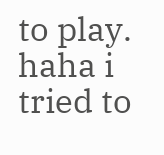to play. haha i tried to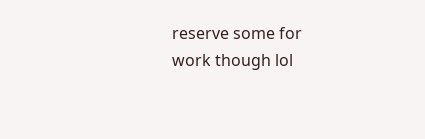reserve some for work though lol